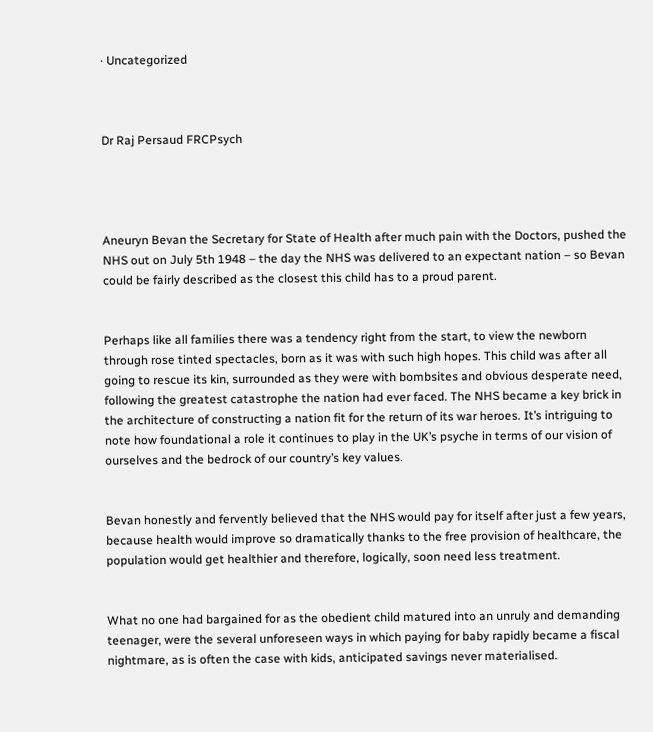· Uncategorized



Dr Raj Persaud FRCPsych




Aneuryn Bevan the Secretary for State of Health after much pain with the Doctors, pushed the NHS out on July 5th 1948 – the day the NHS was delivered to an expectant nation – so Bevan could be fairly described as the closest this child has to a proud parent.


Perhaps like all families there was a tendency right from the start, to view the newborn through rose tinted spectacles, born as it was with such high hopes. This child was after all going to rescue its kin, surrounded as they were with bombsites and obvious desperate need, following the greatest catastrophe the nation had ever faced. The NHS became a key brick in the architecture of constructing a nation fit for the return of its war heroes. It’s intriguing to note how foundational a role it continues to play in the UK’s psyche in terms of our vision of ourselves and the bedrock of our country’s key values.


Bevan honestly and fervently believed that the NHS would pay for itself after just a few years, because health would improve so dramatically thanks to the free provision of healthcare, the population would get healthier and therefore, logically, soon need less treatment.


What no one had bargained for as the obedient child matured into an unruly and demanding teenager, were the several unforeseen ways in which paying for baby rapidly became a fiscal nightmare, as is often the case with kids, anticipated savings never materialised.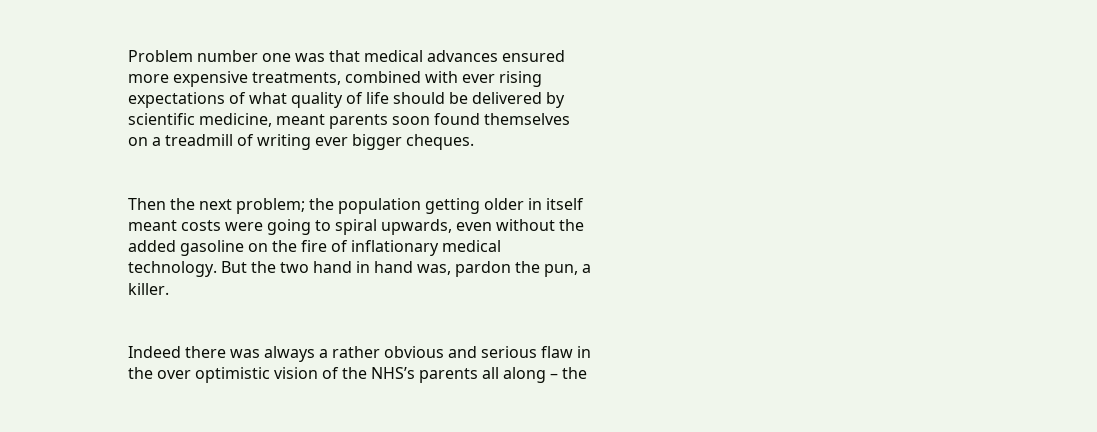Problem number one was that medical advances ensured more expensive treatments, combined with ever rising expectations of what quality of life should be delivered by scientific medicine, meant parents soon found themselves on a treadmill of writing ever bigger cheques.


Then the next problem; the population getting older in itself meant costs were going to spiral upwards, even without the added gasoline on the fire of inflationary medical technology. But the two hand in hand was, pardon the pun, a killer.


Indeed there was always a rather obvious and serious flaw in the over optimistic vision of the NHS’s parents all along – the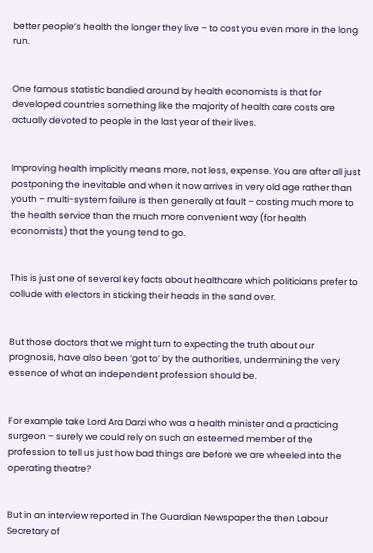better people’s health the longer they live – to cost you even more in the long run.


One famous statistic bandied around by health economists is that for developed countries something like the majority of health care costs are actually devoted to people in the last year of their lives.


Improving health implicitly means more, not less, expense. You are after all just postponing the inevitable and when it now arrives in very old age rather than youth – multi-system failure is then generally at fault – costing much more to the health service than the much more convenient way (for health economists) that the young tend to go.


This is just one of several key facts about healthcare which politicians prefer to collude with electors in sticking their heads in the sand over.


But those doctors that we might turn to expecting the truth about our prognosis, have also been ‘got to’ by the authorities, undermining the very essence of what an independent profession should be.


For example take Lord Ara Darzi who was a health minister and a practicing surgeon – surely we could rely on such an esteemed member of the profession to tell us just how bad things are before we are wheeled into the operating theatre?


But in an interview reported in The Guardian Newspaper the then Labour Secretary of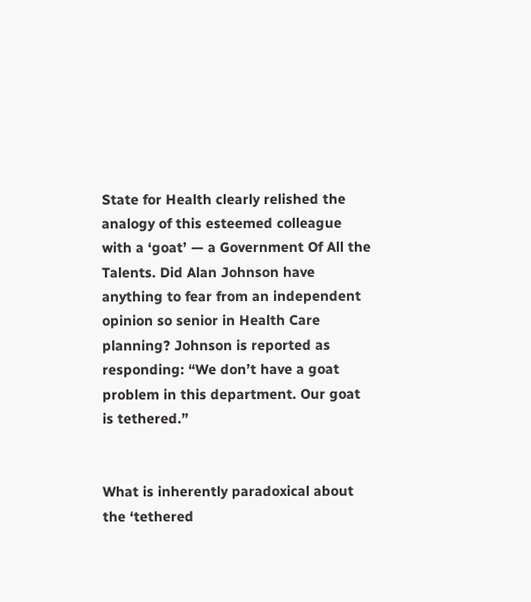State for Health clearly relished the analogy of this esteemed colleague with a ‘goat’ — a Government Of All the Talents. Did Alan Johnson have anything to fear from an independent opinion so senior in Health Care planning? Johnson is reported as responding: “We don’t have a goat problem in this department. Our goat is tethered.”


What is inherently paradoxical about the ‘tethered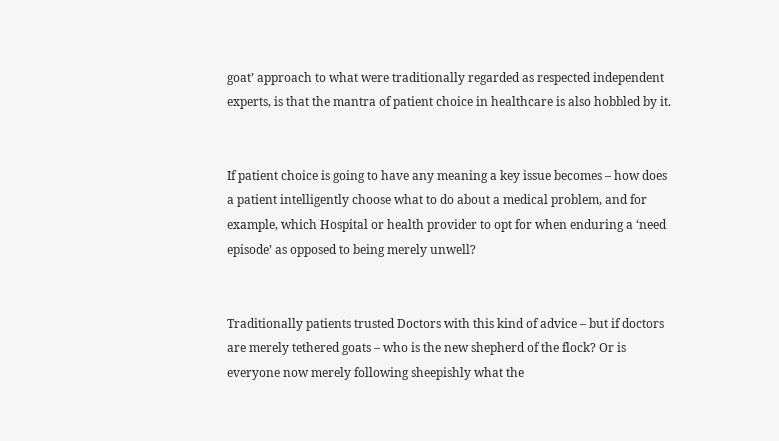goat’ approach to what were traditionally regarded as respected independent experts, is that the mantra of patient choice in healthcare is also hobbled by it.


If patient choice is going to have any meaning a key issue becomes – how does a patient intelligently choose what to do about a medical problem, and for example, which Hospital or health provider to opt for when enduring a ‘need episode’ as opposed to being merely unwell?


Traditionally patients trusted Doctors with this kind of advice – but if doctors are merely tethered goats – who is the new shepherd of the flock? Or is everyone now merely following sheepishly what the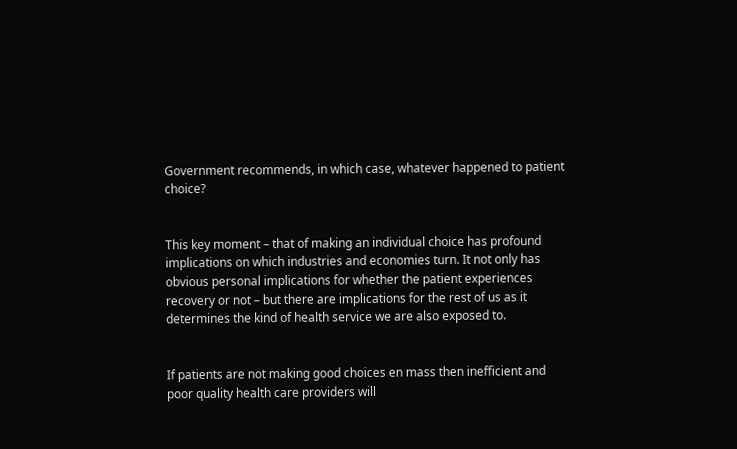Government recommends, in which case, whatever happened to patient choice?


This key moment – that of making an individual choice has profound implications on which industries and economies turn. It not only has obvious personal implications for whether the patient experiences recovery or not – but there are implications for the rest of us as it determines the kind of health service we are also exposed to.


If patients are not making good choices en mass then inefficient and poor quality health care providers will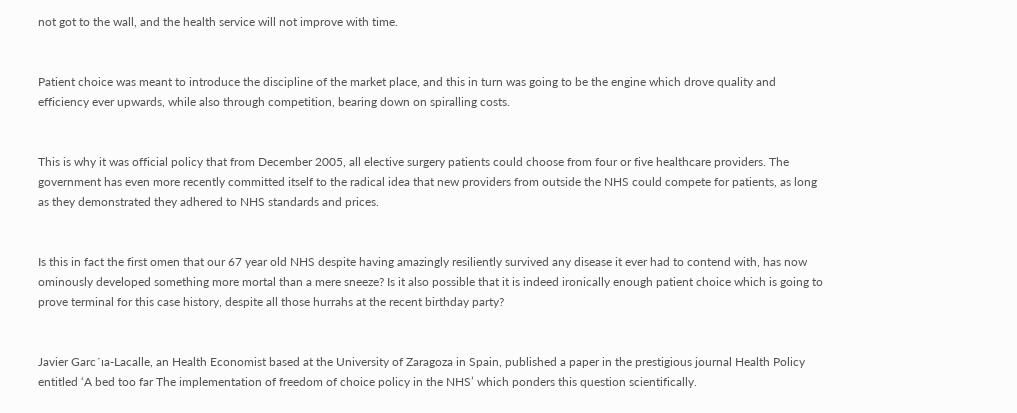not got to the wall, and the health service will not improve with time.


Patient choice was meant to introduce the discipline of the market place, and this in turn was going to be the engine which drove quality and efficiency ever upwards, while also through competition, bearing down on spiralling costs.


This is why it was official policy that from December 2005, all elective surgery patients could choose from four or five healthcare providers. The government has even more recently committed itself to the radical idea that new providers from outside the NHS could compete for patients, as long as they demonstrated they adhered to NHS standards and prices.


Is this in fact the first omen that our 67 year old NHS despite having amazingly resiliently survived any disease it ever had to contend with, has now ominously developed something more mortal than a mere sneeze? Is it also possible that it is indeed ironically enough patient choice which is going to prove terminal for this case history, despite all those hurrahs at the recent birthday party?


Javier Garc´ıa-Lacalle, an Health Economist based at the University of Zaragoza in Spain, published a paper in the prestigious journal Health Policy entitled ‘A bed too far The implementation of freedom of choice policy in the NHS’ which ponders this question scientifically.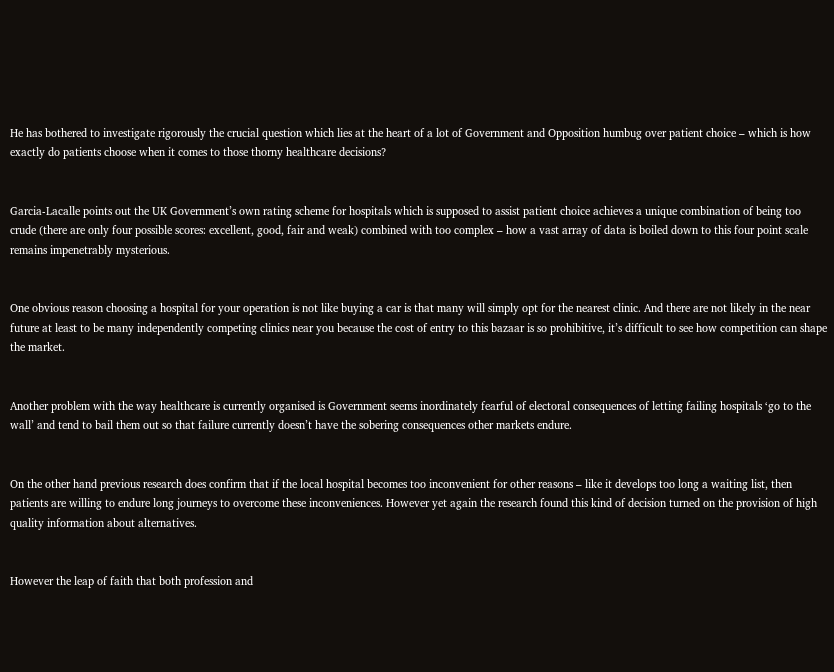He has bothered to investigate rigorously the crucial question which lies at the heart of a lot of Government and Opposition humbug over patient choice – which is how exactly do patients choose when it comes to those thorny healthcare decisions?


Garcia-Lacalle points out the UK Government’s own rating scheme for hospitals which is supposed to assist patient choice achieves a unique combination of being too crude (there are only four possible scores: excellent, good, fair and weak) combined with too complex – how a vast array of data is boiled down to this four point scale remains impenetrably mysterious.


One obvious reason choosing a hospital for your operation is not like buying a car is that many will simply opt for the nearest clinic. And there are not likely in the near future at least to be many independently competing clinics near you because the cost of entry to this bazaar is so prohibitive, it’s difficult to see how competition can shape the market.


Another problem with the way healthcare is currently organised is Government seems inordinately fearful of electoral consequences of letting failing hospitals ‘go to the wall’ and tend to bail them out so that failure currently doesn’t have the sobering consequences other markets endure.


On the other hand previous research does confirm that if the local hospital becomes too inconvenient for other reasons – like it develops too long a waiting list, then patients are willing to endure long journeys to overcome these inconveniences. However yet again the research found this kind of decision turned on the provision of high quality information about alternatives.


However the leap of faith that both profession and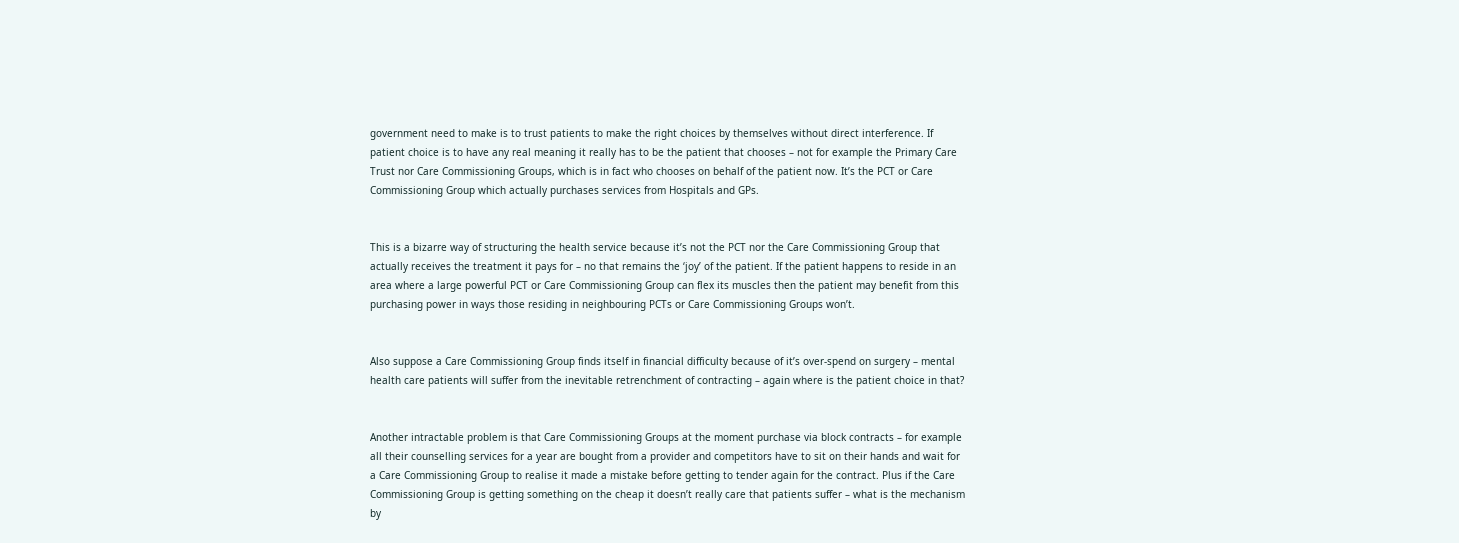government need to make is to trust patients to make the right choices by themselves without direct interference. If patient choice is to have any real meaning it really has to be the patient that chooses – not for example the Primary Care Trust nor Care Commissioning Groups, which is in fact who chooses on behalf of the patient now. It’s the PCT or Care Commissioning Group which actually purchases services from Hospitals and GPs.


This is a bizarre way of structuring the health service because it’s not the PCT nor the Care Commissioning Group that actually receives the treatment it pays for – no that remains the ‘joy’ of the patient. If the patient happens to reside in an area where a large powerful PCT or Care Commissioning Group can flex its muscles then the patient may benefit from this purchasing power in ways those residing in neighbouring PCTs or Care Commissioning Groups won’t.


Also suppose a Care Commissioning Group finds itself in financial difficulty because of it’s over-spend on surgery – mental health care patients will suffer from the inevitable retrenchment of contracting – again where is the patient choice in that?


Another intractable problem is that Care Commissioning Groups at the moment purchase via block contracts – for example all their counselling services for a year are bought from a provider and competitors have to sit on their hands and wait for a Care Commissioning Group to realise it made a mistake before getting to tender again for the contract. Plus if the Care Commissioning Group is getting something on the cheap it doesn’t really care that patients suffer – what is the mechanism by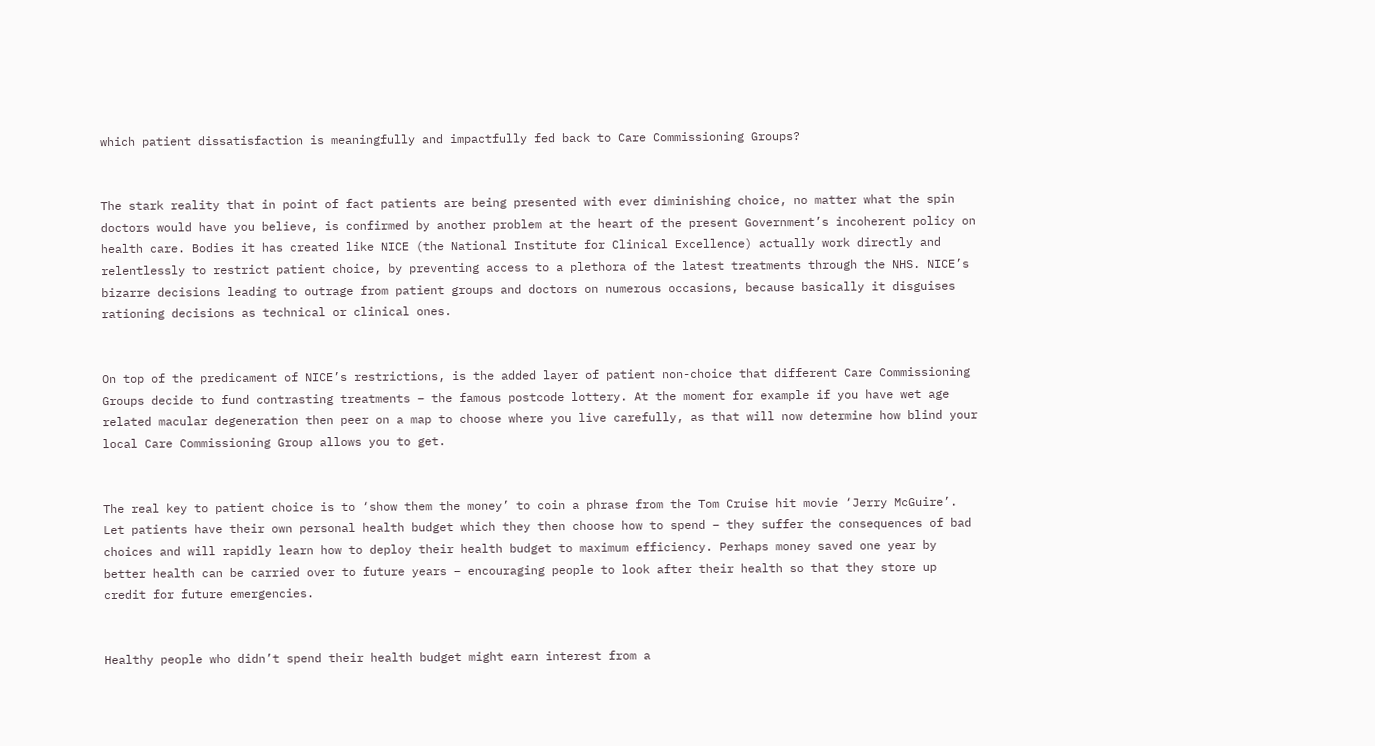which patient dissatisfaction is meaningfully and impactfully fed back to Care Commissioning Groups?


The stark reality that in point of fact patients are being presented with ever diminishing choice, no matter what the spin doctors would have you believe, is confirmed by another problem at the heart of the present Government’s incoherent policy on health care. Bodies it has created like NICE (the National Institute for Clinical Excellence) actually work directly and relentlessly to restrict patient choice, by preventing access to a plethora of the latest treatments through the NHS. NICE’s bizarre decisions leading to outrage from patient groups and doctors on numerous occasions, because basically it disguises rationing decisions as technical or clinical ones.


On top of the predicament of NICE’s restrictions, is the added layer of patient non-choice that different Care Commissioning Groups decide to fund contrasting treatments – the famous postcode lottery. At the moment for example if you have wet age related macular degeneration then peer on a map to choose where you live carefully, as that will now determine how blind your local Care Commissioning Group allows you to get.


The real key to patient choice is to ‘show them the money’ to coin a phrase from the Tom Cruise hit movie ‘Jerry McGuire’. Let patients have their own personal health budget which they then choose how to spend – they suffer the consequences of bad choices and will rapidly learn how to deploy their health budget to maximum efficiency. Perhaps money saved one year by better health can be carried over to future years – encouraging people to look after their health so that they store up credit for future emergencies.


Healthy people who didn’t spend their health budget might earn interest from a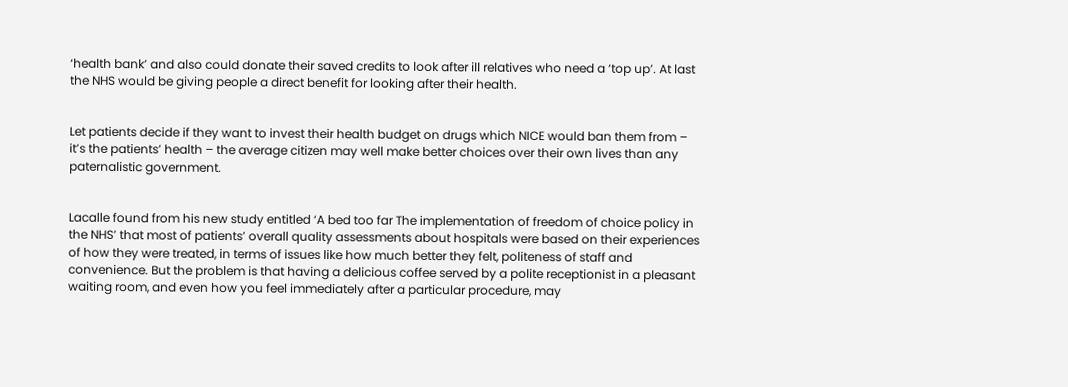‘health bank’ and also could donate their saved credits to look after ill relatives who need a ‘top up’. At last the NHS would be giving people a direct benefit for looking after their health.


Let patients decide if they want to invest their health budget on drugs which NICE would ban them from – it’s the patients’ health – the average citizen may well make better choices over their own lives than any paternalistic government.


Lacalle found from his new study entitled ‘A bed too far The implementation of freedom of choice policy in the NHS’ that most of patients’ overall quality assessments about hospitals were based on their experiences of how they were treated, in terms of issues like how much better they felt, politeness of staff and convenience. But the problem is that having a delicious coffee served by a polite receptionist in a pleasant waiting room, and even how you feel immediately after a particular procedure, may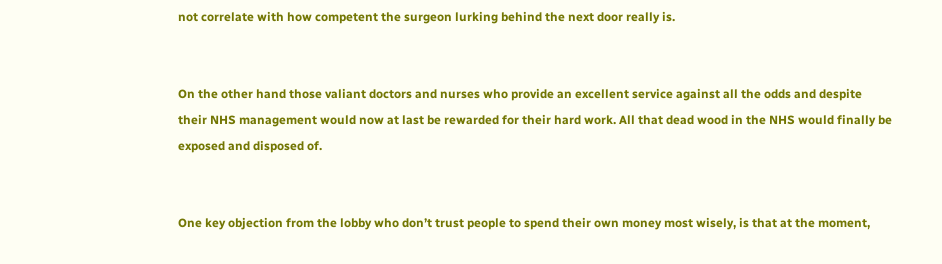not correlate with how competent the surgeon lurking behind the next door really is.


On the other hand those valiant doctors and nurses who provide an excellent service against all the odds and despite their NHS management would now at last be rewarded for their hard work. All that dead wood in the NHS would finally be exposed and disposed of.


One key objection from the lobby who don’t trust people to spend their own money most wisely, is that at the moment,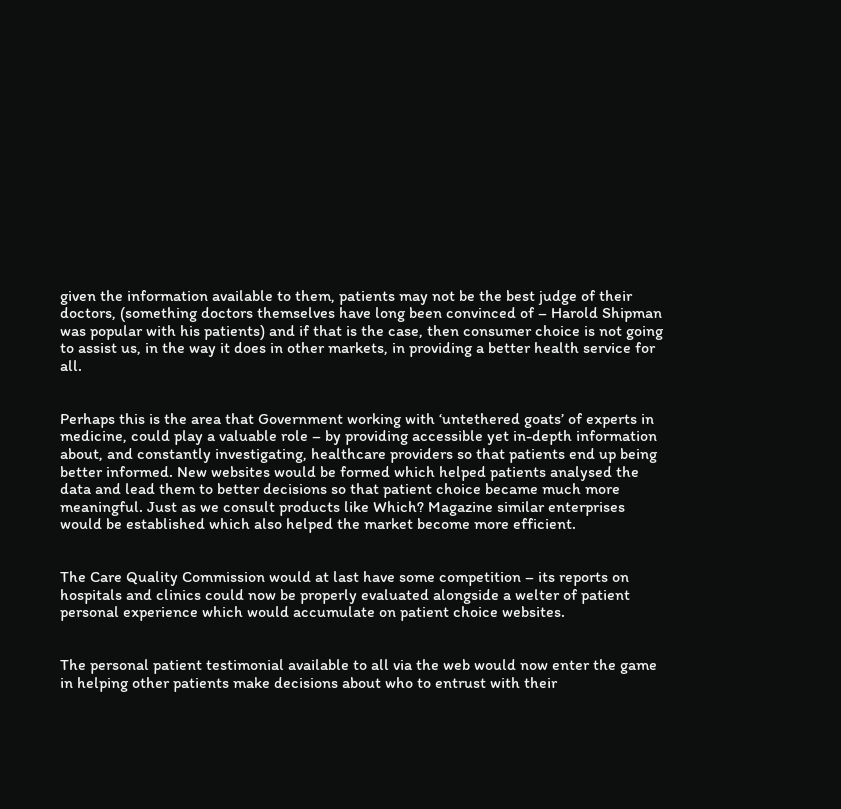given the information available to them, patients may not be the best judge of their doctors, (something doctors themselves have long been convinced of – Harold Shipman was popular with his patients) and if that is the case, then consumer choice is not going to assist us, in the way it does in other markets, in providing a better health service for all.


Perhaps this is the area that Government working with ‘untethered goats’ of experts in medicine, could play a valuable role – by providing accessible yet in-depth information about, and constantly investigating, healthcare providers so that patients end up being better informed. New websites would be formed which helped patients analysed the data and lead them to better decisions so that patient choice became much more meaningful. Just as we consult products like Which? Magazine similar enterprises would be established which also helped the market become more efficient.


The Care Quality Commission would at last have some competition – its reports on hospitals and clinics could now be properly evaluated alongside a welter of patient personal experience which would accumulate on patient choice websites.


The personal patient testimonial available to all via the web would now enter the game in helping other patients make decisions about who to entrust with their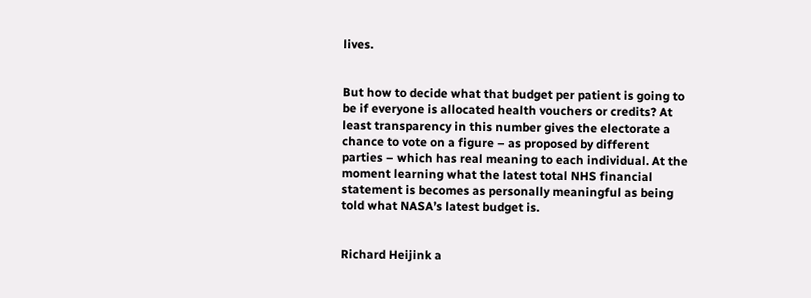lives.


But how to decide what that budget per patient is going to be if everyone is allocated health vouchers or credits? At least transparency in this number gives the electorate a chance to vote on a figure – as proposed by different parties – which has real meaning to each individual. At the moment learning what the latest total NHS financial statement is becomes as personally meaningful as being told what NASA’s latest budget is.


Richard Heijink a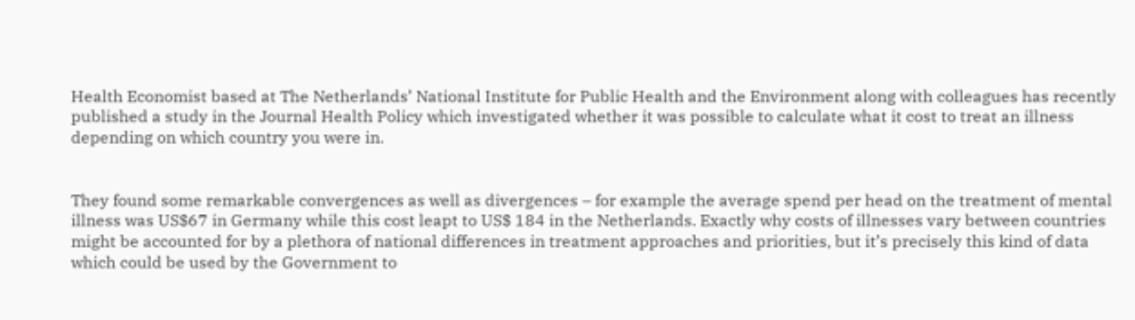Health Economist based at The Netherlands’ National Institute for Public Health and the Environment along with colleagues has recently published a study in the Journal Health Policy which investigated whether it was possible to calculate what it cost to treat an illness depending on which country you were in.


They found some remarkable convergences as well as divergences – for example the average spend per head on the treatment of mental illness was US$67 in Germany while this cost leapt to US$ 184 in the Netherlands. Exactly why costs of illnesses vary between countries might be accounted for by a plethora of national differences in treatment approaches and priorities, but it’s precisely this kind of data which could be used by the Government to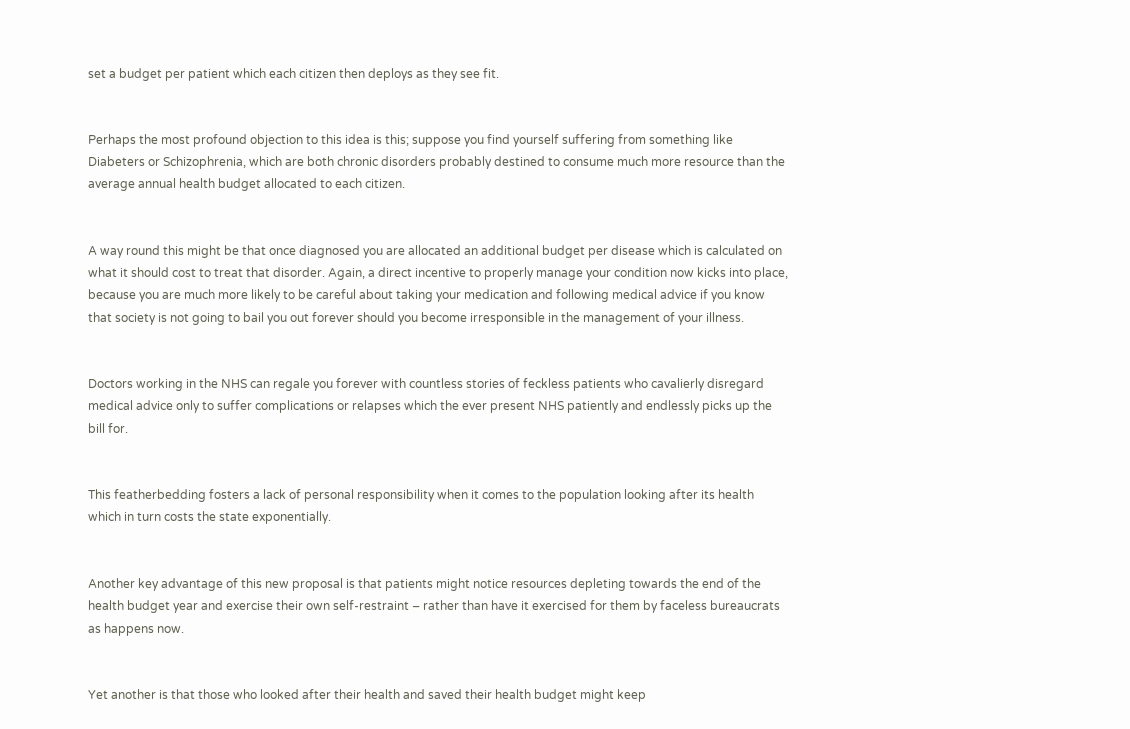set a budget per patient which each citizen then deploys as they see fit.


Perhaps the most profound objection to this idea is this; suppose you find yourself suffering from something like Diabeters or Schizophrenia, which are both chronic disorders probably destined to consume much more resource than the average annual health budget allocated to each citizen.


A way round this might be that once diagnosed you are allocated an additional budget per disease which is calculated on what it should cost to treat that disorder. Again, a direct incentive to properly manage your condition now kicks into place, because you are much more likely to be careful about taking your medication and following medical advice if you know that society is not going to bail you out forever should you become irresponsible in the management of your illness.


Doctors working in the NHS can regale you forever with countless stories of feckless patients who cavalierly disregard medical advice only to suffer complications or relapses which the ever present NHS patiently and endlessly picks up the bill for.


This featherbedding fosters a lack of personal responsibility when it comes to the population looking after its health which in turn costs the state exponentially.


Another key advantage of this new proposal is that patients might notice resources depleting towards the end of the health budget year and exercise their own self-restraint – rather than have it exercised for them by faceless bureaucrats as happens now.


Yet another is that those who looked after their health and saved their health budget might keep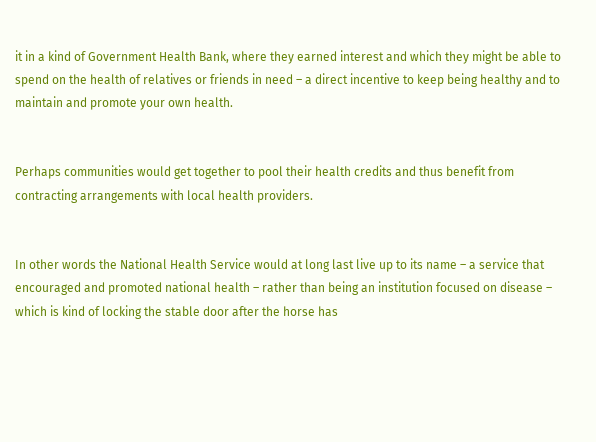it in a kind of Government Health Bank, where they earned interest and which they might be able to spend on the health of relatives or friends in need – a direct incentive to keep being healthy and to maintain and promote your own health.


Perhaps communities would get together to pool their health credits and thus benefit from contracting arrangements with local health providers.


In other words the National Health Service would at long last live up to its name – a service that encouraged and promoted national health – rather than being an institution focused on disease – which is kind of locking the stable door after the horse has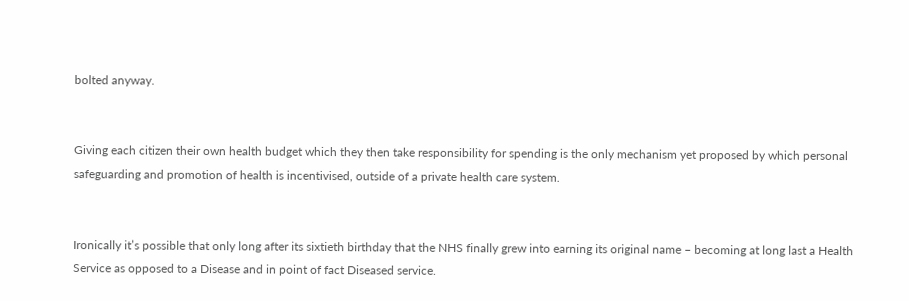bolted anyway.


Giving each citizen their own health budget which they then take responsibility for spending is the only mechanism yet proposed by which personal safeguarding and promotion of health is incentivised, outside of a private health care system.


Ironically it’s possible that only long after its sixtieth birthday that the NHS finally grew into earning its original name – becoming at long last a Health Service as opposed to a Disease and in point of fact Diseased service.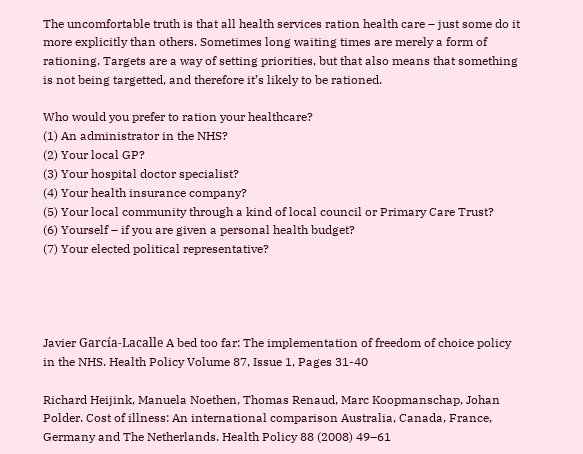The uncomfortable truth is that all health services ration health care – just some do it more explicitly than others. Sometimes long waiting times are merely a form of rationing. Targets are a way of setting priorities, but that also means that something is not being targetted, and therefore it’s likely to be rationed.

Who would you prefer to ration your healthcare?
(1) An administrator in the NHS?
(2) Your local GP?
(3) Your hospital doctor specialist?
(4) Your health insurance company?
(5) Your local community through a kind of local council or Primary Care Trust?
(6) Yourself – if you are given a personal health budget?
(7) Your elected political representative?




Javier García-Lacalle A bed too far: The implementation of freedom of choice policy in the NHS. Health Policy Volume 87, Issue 1, Pages 31-40

Richard Heijink, Manuela Noethen, Thomas Renaud, Marc Koopmanschap, Johan Polder. Cost of illness: An international comparison Australia, Canada, France, Germany and The Netherlands. Health Policy 88 (2008) 49–61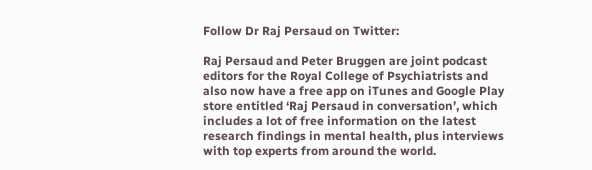Follow Dr Raj Persaud on Twitter:

Raj Persaud and Peter Bruggen are joint podcast editors for the Royal College of Psychiatrists and also now have a free app on iTunes and Google Play store entitled ‘Raj Persaud in conversation’, which includes a lot of free information on the latest research findings in mental health, plus interviews with top experts from around the world.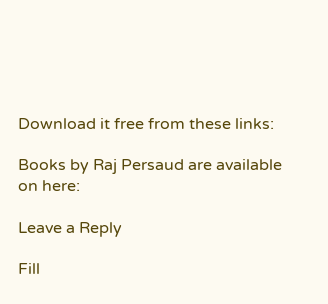Download it free from these links:

Books by Raj Persaud are available on here:

Leave a Reply

Fill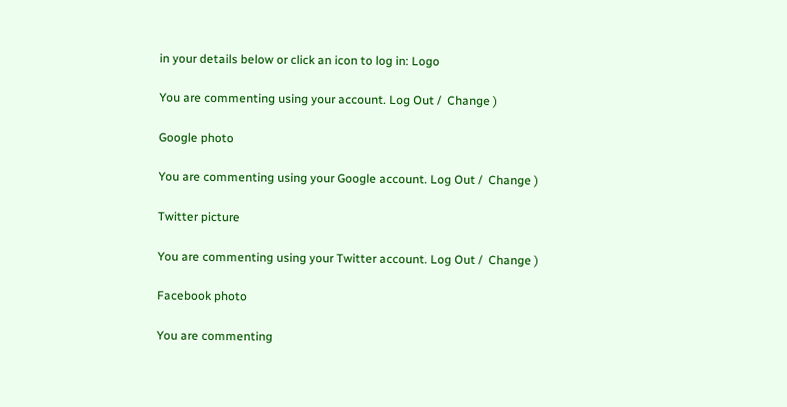in your details below or click an icon to log in: Logo

You are commenting using your account. Log Out /  Change )

Google photo

You are commenting using your Google account. Log Out /  Change )

Twitter picture

You are commenting using your Twitter account. Log Out /  Change )

Facebook photo

You are commenting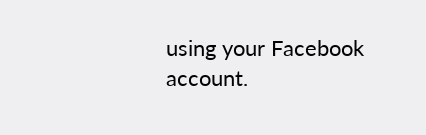using your Facebook account.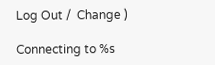Log Out /  Change )

Connecting to %s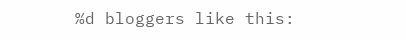%d bloggers like this: